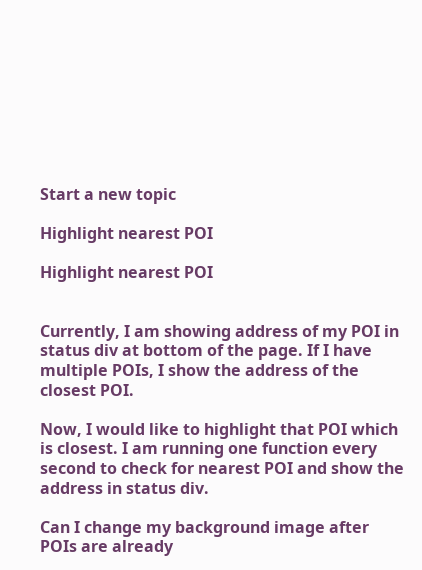Start a new topic

Highlight nearest POI

Highlight nearest POI


Currently, I am showing address of my POI in status div at bottom of the page. If I have multiple POIs, I show the address of the closest POI.

Now, I would like to highlight that POI which is closest. I am running one function every second to check for nearest POI and show the address in status div.

Can I change my background image after POIs are already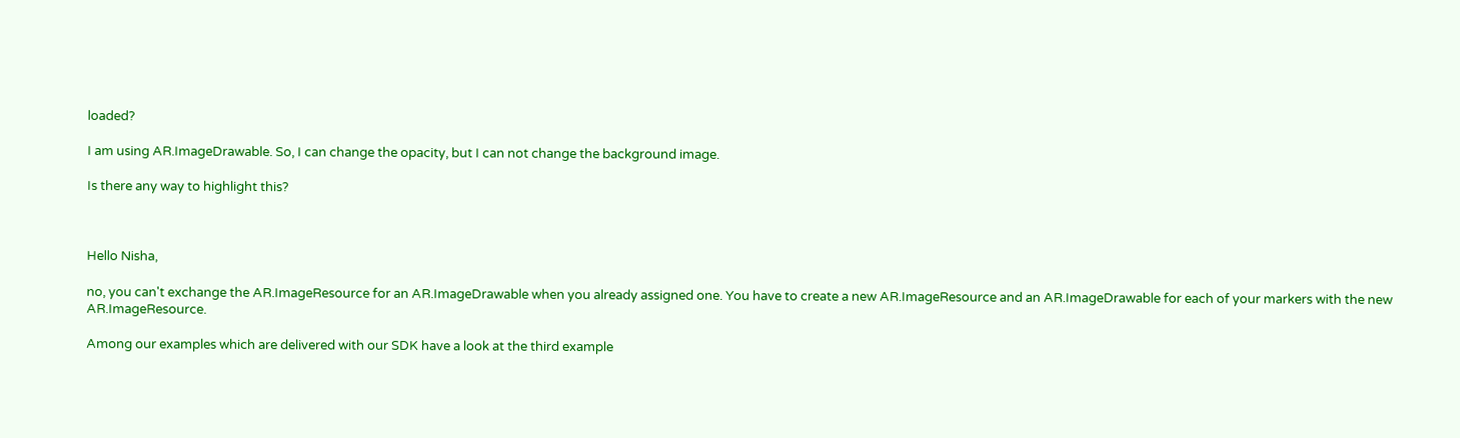loaded?

I am using AR.ImageDrawable. So, I can change the opacity, but I can not change the background image.

Is there any way to highlight this?



Hello Nisha,

no, you can't exchange the AR.ImageResource for an AR.ImageDrawable when you already assigned one. You have to create a new AR.ImageResource and an AR.ImageDrawable for each of your markers with the new AR.ImageResource.

Among our examples which are delivered with our SDK have a look at the third example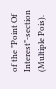of the "Point Of Interest"-section (Multiple Pois).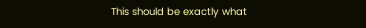This should be exactly what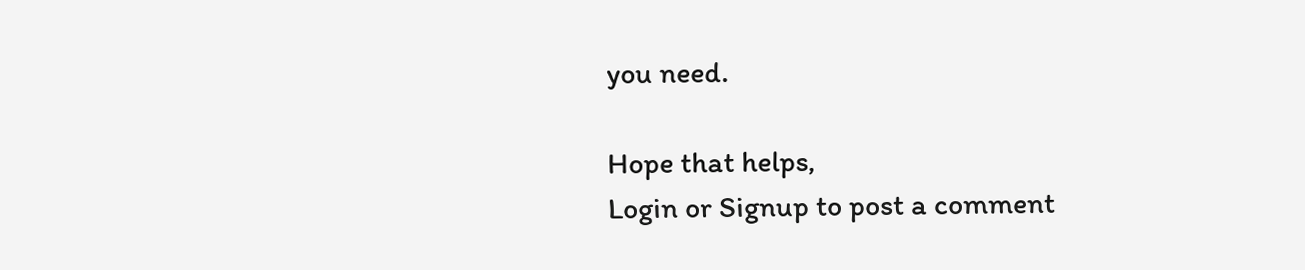you need.

Hope that helps,
Login or Signup to post a comment